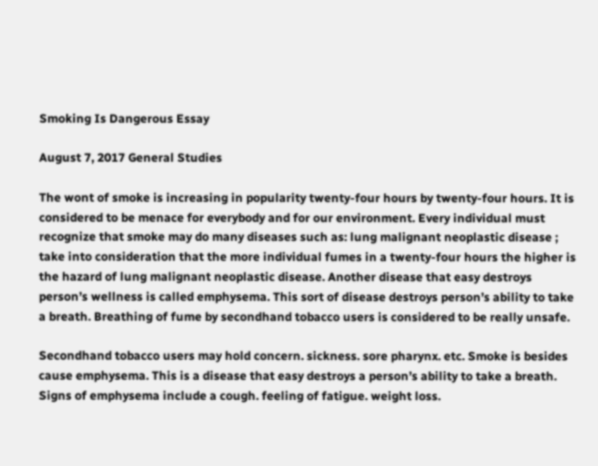Smoking Is Dangerous Essay

August 7, 2017 General Studies

The wont of smoke is increasing in popularity twenty-four hours by twenty-four hours. It is considered to be menace for everybody and for our environment. Every individual must recognize that smoke may do many diseases such as: lung malignant neoplastic disease ; take into consideration that the more individual fumes in a twenty-four hours the higher is the hazard of lung malignant neoplastic disease. Another disease that easy destroys person’s wellness is called emphysema. This sort of disease destroys person’s ability to take a breath. Breathing of fume by secondhand tobacco users is considered to be really unsafe.

Secondhand tobacco users may hold concern. sickness. sore pharynx. etc. Smoke is besides cause emphysema. This is a disease that easy destroys a person’s ability to take a breath. Signs of emphysema include a cough. feeling of fatigue. weight loss.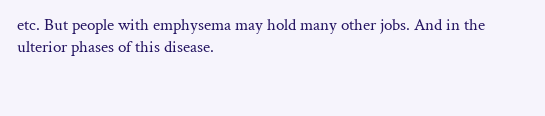etc. But people with emphysema may hold many other jobs. And in the ulterior phases of this disease.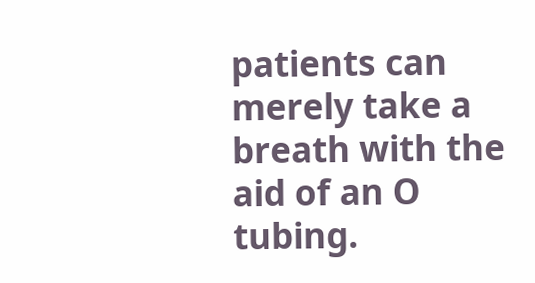patients can merely take a breath with the aid of an O tubing.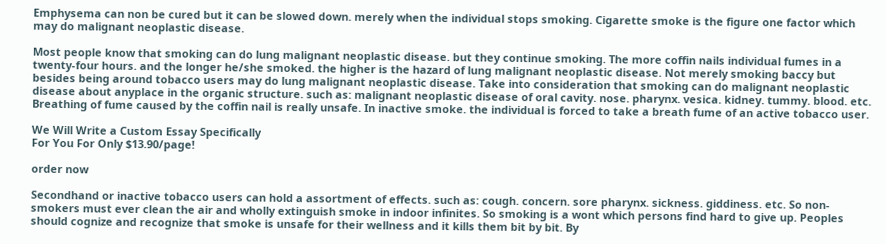Emphysema can non be cured but it can be slowed down. merely when the individual stops smoking. Cigarette smoke is the figure one factor which may do malignant neoplastic disease.

Most people know that smoking can do lung malignant neoplastic disease. but they continue smoking. The more coffin nails individual fumes in a twenty-four hours. and the longer he/she smoked. the higher is the hazard of lung malignant neoplastic disease. Not merely smoking baccy but besides being around tobacco users may do lung malignant neoplastic disease. Take into consideration that smoking can do malignant neoplastic disease about anyplace in the organic structure. such as: malignant neoplastic disease of oral cavity. nose. pharynx. vesica. kidney. tummy. blood. etc. Breathing of fume caused by the coffin nail is really unsafe. In inactive smoke. the individual is forced to take a breath fume of an active tobacco user.

We Will Write a Custom Essay Specifically
For You For Only $13.90/page!

order now

Secondhand or inactive tobacco users can hold a assortment of effects. such as: cough. concern. sore pharynx. sickness. giddiness. etc. So non-smokers must ever clean the air and wholly extinguish smoke in indoor infinites. So smoking is a wont which persons find hard to give up. Peoples should cognize and recognize that smoke is unsafe for their wellness and it kills them bit by bit. By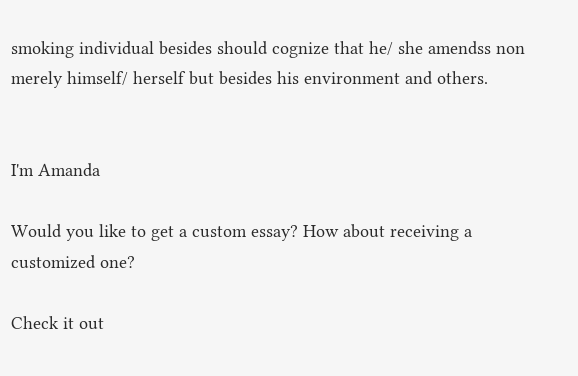smoking individual besides should cognize that he/ she amendss non merely himself/ herself but besides his environment and others.


I'm Amanda

Would you like to get a custom essay? How about receiving a customized one?

Check it out